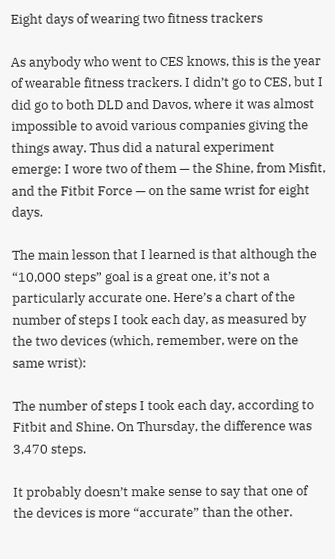Eight days of wearing two fitness trackers

As anybody who went to CES knows, this is the year of wearable fitness trackers. I didn’t go to CES, but I did go to both DLD and Davos, where it was almost impossible to avoid various companies giving the things away. Thus did a natural experiment emerge: I wore two of them — the Shine, from Misfit, and the Fitbit Force — on the same wrist for eight days.

The main lesson that I learned is that although the “10,000 steps” goal is a great one, it’s not a particularly accurate one. Here’s a chart of the number of steps I took each day, as measured by the two devices (which, remember, were on the same wrist):

The number of steps I took each day, according to Fitbit and Shine. On Thursday, the difference was 3,470 steps.

It probably doesn’t make sense to say that one of the devices is more “accurate” than the other.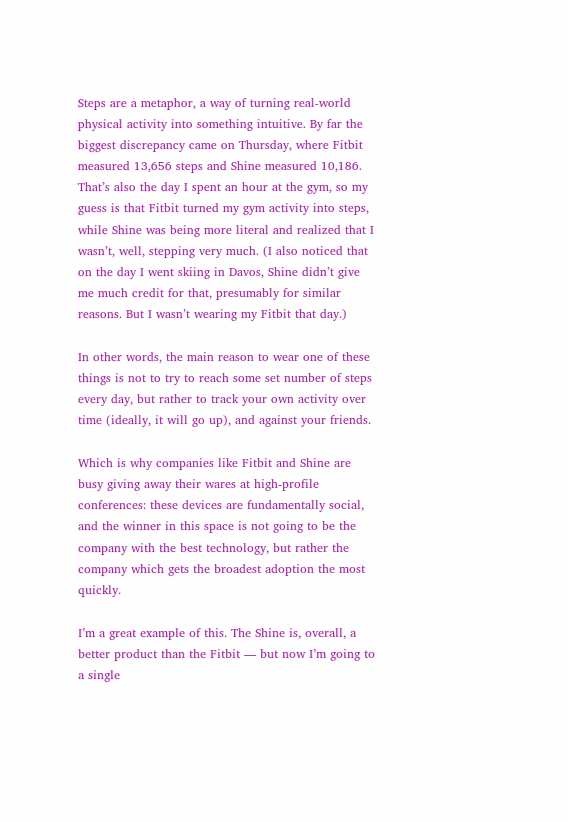Steps are a metaphor, a way of turning real-world physical activity into something intuitive. By far the biggest discrepancy came on Thursday, where Fitbit measured 13,656 steps and Shine measured 10,186. That’s also the day I spent an hour at the gym, so my guess is that Fitbit turned my gym activity into steps, while Shine was being more literal and realized that I wasn’t, well, stepping very much. (I also noticed that on the day I went skiing in Davos, Shine didn’t give me much credit for that, presumably for similar reasons. But I wasn’t wearing my Fitbit that day.)

In other words, the main reason to wear one of these things is not to try to reach some set number of steps every day, but rather to track your own activity over time (ideally, it will go up), and against your friends.

Which is why companies like Fitbit and Shine are busy giving away their wares at high-profile conferences: these devices are fundamentally social, and the winner in this space is not going to be the company with the best technology, but rather the company which gets the broadest adoption the most quickly.

I’m a great example of this. The Shine is, overall, a better product than the Fitbit — but now I’m going to a single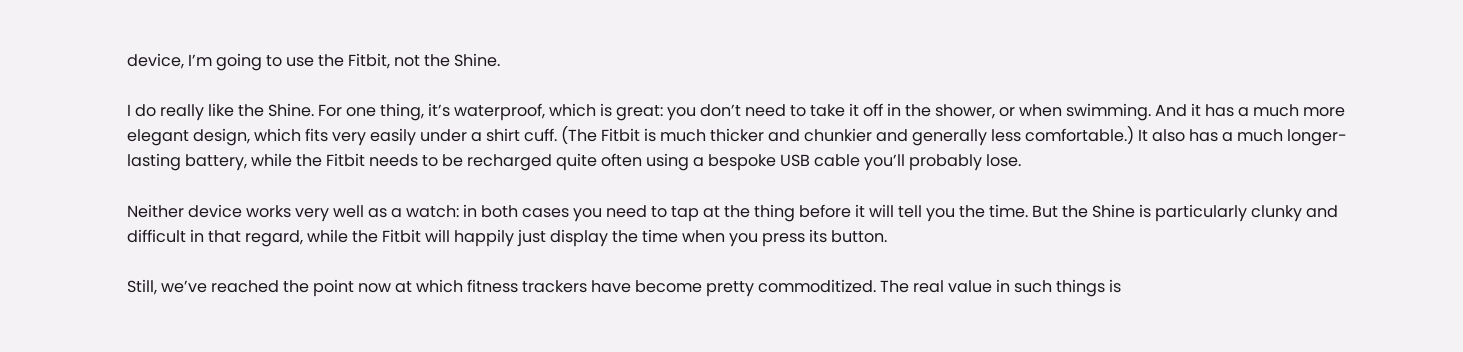device, I’m going to use the Fitbit, not the Shine.

I do really like the Shine. For one thing, it’s waterproof, which is great: you don’t need to take it off in the shower, or when swimming. And it has a much more elegant design, which fits very easily under a shirt cuff. (The Fitbit is much thicker and chunkier and generally less comfortable.) It also has a much longer-lasting battery, while the Fitbit needs to be recharged quite often using a bespoke USB cable you’ll probably lose.

Neither device works very well as a watch: in both cases you need to tap at the thing before it will tell you the time. But the Shine is particularly clunky and difficult in that regard, while the Fitbit will happily just display the time when you press its button.

Still, we’ve reached the point now at which fitness trackers have become pretty commoditized. The real value in such things is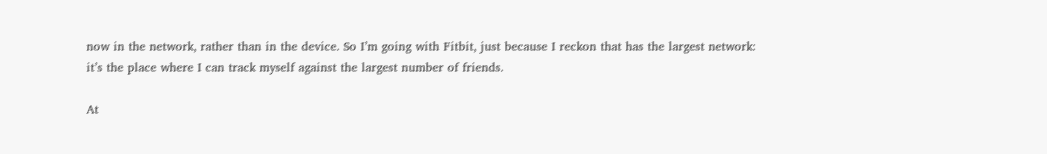now in the network, rather than in the device. So I’m going with Fitbit, just because I reckon that has the largest network: it’s the place where I can track myself against the largest number of friends.

At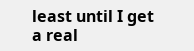least until I get a real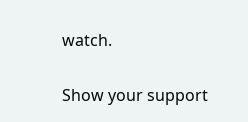watch.

Show your support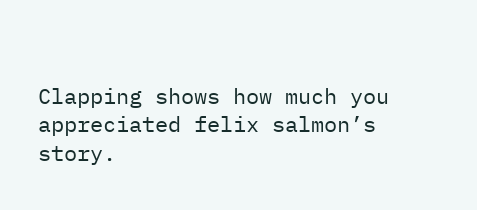Clapping shows how much you appreciated felix salmon’s story.